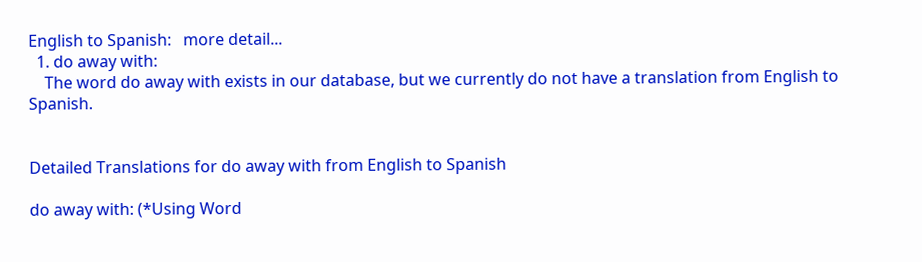English to Spanish:   more detail...
  1. do away with:
    The word do away with exists in our database, but we currently do not have a translation from English to Spanish.


Detailed Translations for do away with from English to Spanish

do away with: (*Using Word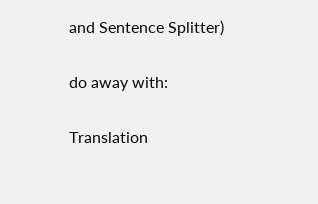and Sentence Splitter)

do away with:

Translation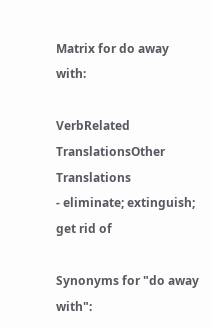Matrix for do away with:

VerbRelated TranslationsOther Translations
- eliminate; extinguish; get rid of

Synonyms for "do away with":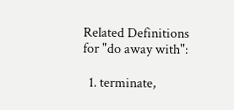Related Definitions for "do away with":

  1. terminate,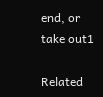end, or take out1

Related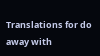Translations for do away with